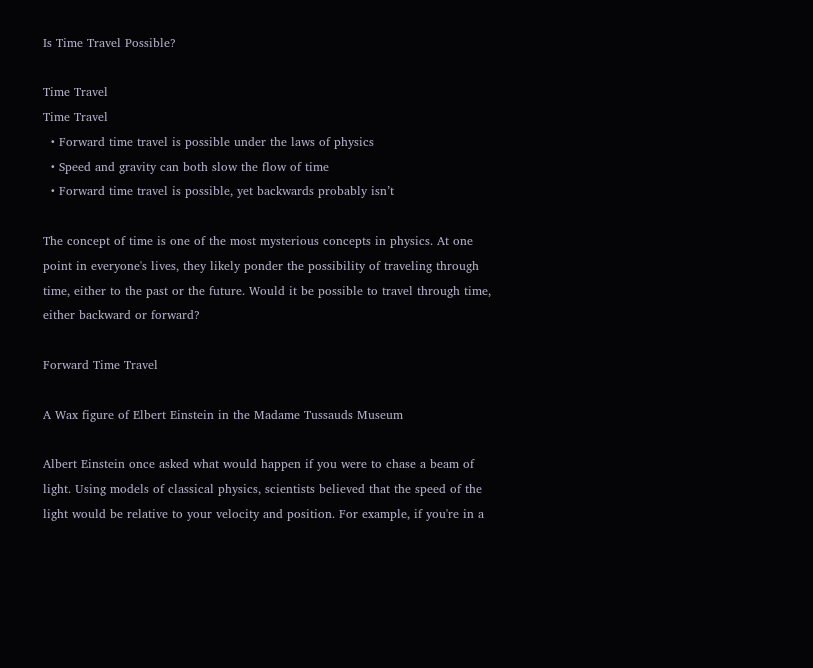Is Time Travel Possible?

Time Travel
Time Travel
  • Forward time travel is possible under the laws of physics
  • Speed and gravity can both slow the flow of time
  • Forward time travel is possible, yet backwards probably isn’t

The concept of time is one of the most mysterious concepts in physics. At one point in everyone's lives, they likely ponder the possibility of traveling through time, either to the past or the future. Would it be possible to travel through time, either backward or forward?

Forward Time Travel

A Wax figure of Elbert Einstein in the Madame Tussauds Museum

Albert Einstein once asked what would happen if you were to chase a beam of light. Using models of classical physics, scientists believed that the speed of the light would be relative to your velocity and position. For example, if you're in a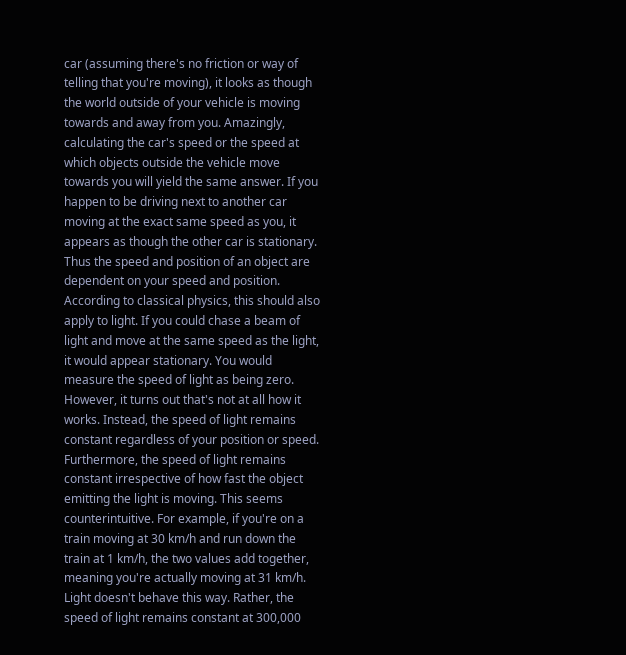car (assuming there's no friction or way of telling that you're moving), it looks as though the world outside of your vehicle is moving towards and away from you. Amazingly, calculating the car's speed or the speed at which objects outside the vehicle move towards you will yield the same answer. If you happen to be driving next to another car moving at the exact same speed as you, it appears as though the other car is stationary. Thus the speed and position of an object are dependent on your speed and position. According to classical physics, this should also apply to light. If you could chase a beam of light and move at the same speed as the light, it would appear stationary. You would measure the speed of light as being zero. However, it turns out that's not at all how it works. Instead, the speed of light remains constant regardless of your position or speed. Furthermore, the speed of light remains constant irrespective of how fast the object emitting the light is moving. This seems counterintuitive. For example, if you're on a train moving at 30 km/h and run down the train at 1 km/h, the two values add together, meaning you're actually moving at 31 km/h. Light doesn't behave this way. Rather, the speed of light remains constant at 300,000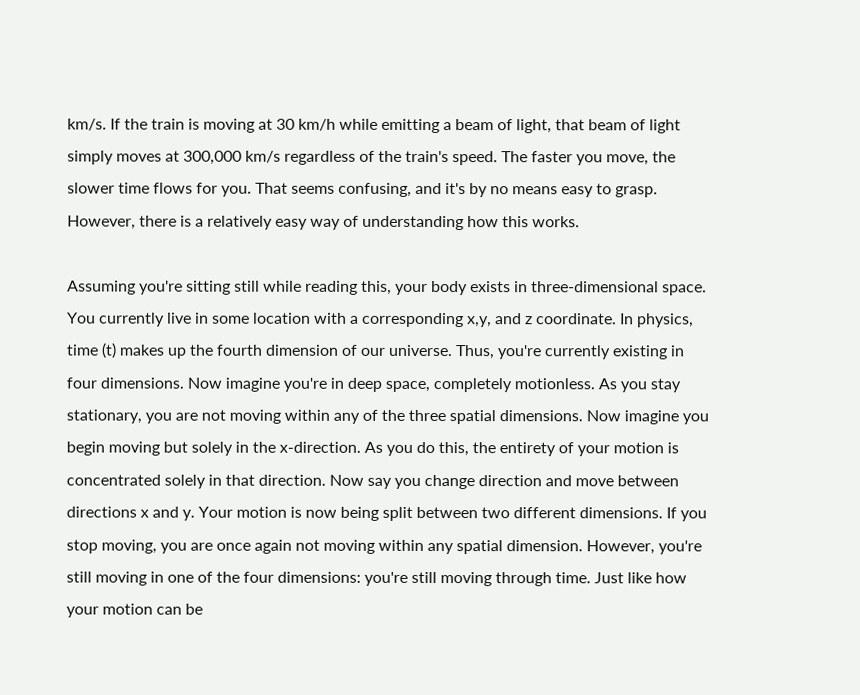km/s. If the train is moving at 30 km/h while emitting a beam of light, that beam of light simply moves at 300,000 km/s regardless of the train's speed. The faster you move, the slower time flows for you. That seems confusing, and it's by no means easy to grasp. However, there is a relatively easy way of understanding how this works.

Assuming you're sitting still while reading this, your body exists in three-dimensional space. You currently live in some location with a corresponding x,y, and z coordinate. In physics, time (t) makes up the fourth dimension of our universe. Thus, you're currently existing in four dimensions. Now imagine you're in deep space, completely motionless. As you stay stationary, you are not moving within any of the three spatial dimensions. Now imagine you begin moving but solely in the x-direction. As you do this, the entirety of your motion is concentrated solely in that direction. Now say you change direction and move between directions x and y. Your motion is now being split between two different dimensions. If you stop moving, you are once again not moving within any spatial dimension. However, you're still moving in one of the four dimensions: you're still moving through time. Just like how your motion can be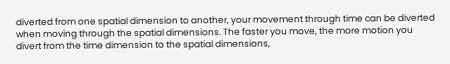diverted from one spatial dimension to another, your movement through time can be diverted when moving through the spatial dimensions. The faster you move, the more motion you divert from the time dimension to the spatial dimensions,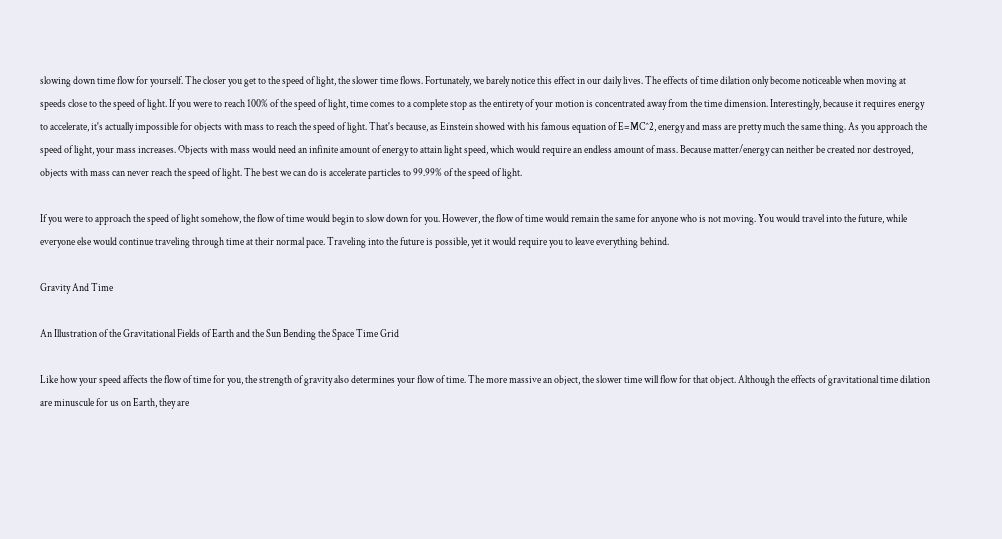slowing down time flow for yourself. The closer you get to the speed of light, the slower time flows. Fortunately, we barely notice this effect in our daily lives. The effects of time dilation only become noticeable when moving at speeds close to the speed of light. If you were to reach 100% of the speed of light, time comes to a complete stop as the entirety of your motion is concentrated away from the time dimension. Interestingly, because it requires energy to accelerate, it's actually impossible for objects with mass to reach the speed of light. That's because, as Einstein showed with his famous equation of E=MC^2, energy and mass are pretty much the same thing. As you approach the speed of light, your mass increases. Objects with mass would need an infinite amount of energy to attain light speed, which would require an endless amount of mass. Because matter/energy can neither be created nor destroyed, objects with mass can never reach the speed of light. The best we can do is accelerate particles to 99.99% of the speed of light.

If you were to approach the speed of light somehow, the flow of time would begin to slow down for you. However, the flow of time would remain the same for anyone who is not moving. You would travel into the future, while everyone else would continue traveling through time at their normal pace. Traveling into the future is possible, yet it would require you to leave everything behind.

Gravity And Time

An Illustration of the Gravitational Fields of Earth and the Sun Bending the Space Time Grid

Like how your speed affects the flow of time for you, the strength of gravity also determines your flow of time. The more massive an object, the slower time will flow for that object. Although the effects of gravitational time dilation are minuscule for us on Earth, they are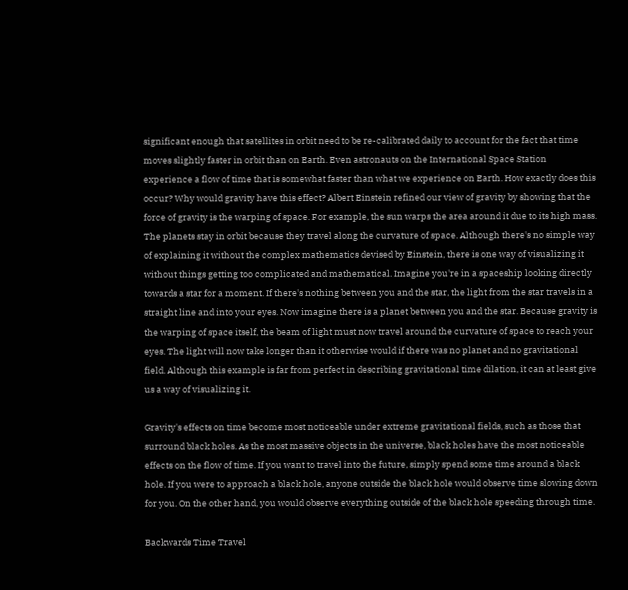significant enough that satellites in orbit need to be re-calibrated daily to account for the fact that time moves slightly faster in orbit than on Earth. Even astronauts on the International Space Station experience a flow of time that is somewhat faster than what we experience on Earth. How exactly does this occur? Why would gravity have this effect? Albert Einstein refined our view of gravity by showing that the force of gravity is the warping of space. For example, the sun warps the area around it due to its high mass. The planets stay in orbit because they travel along the curvature of space. Although there's no simple way of explaining it without the complex mathematics devised by Einstein, there is one way of visualizing it without things getting too complicated and mathematical. Imagine you're in a spaceship looking directly towards a star for a moment. If there's nothing between you and the star, the light from the star travels in a straight line and into your eyes. Now imagine there is a planet between you and the star. Because gravity is the warping of space itself, the beam of light must now travel around the curvature of space to reach your eyes. The light will now take longer than it otherwise would if there was no planet and no gravitational field. Although this example is far from perfect in describing gravitational time dilation, it can at least give us a way of visualizing it.

Gravity's effects on time become most noticeable under extreme gravitational fields, such as those that surround black holes. As the most massive objects in the universe, black holes have the most noticeable effects on the flow of time. If you want to travel into the future, simply spend some time around a black hole. If you were to approach a black hole, anyone outside the black hole would observe time slowing down for you. On the other hand, you would observe everything outside of the black hole speeding through time.

Backwards Time Travel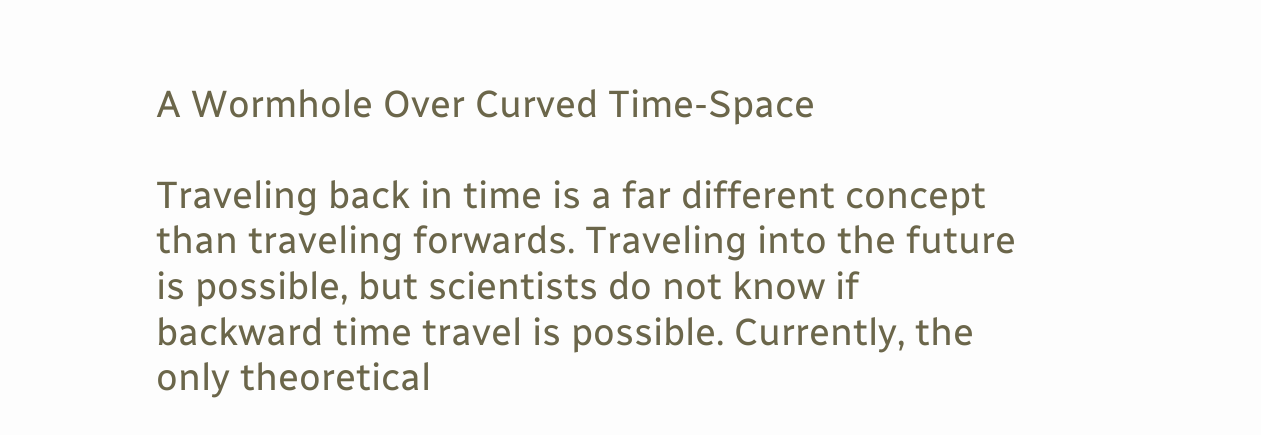A Wormhole Over Curved Time-Space

Traveling back in time is a far different concept than traveling forwards. Traveling into the future is possible, but scientists do not know if backward time travel is possible. Currently, the only theoretical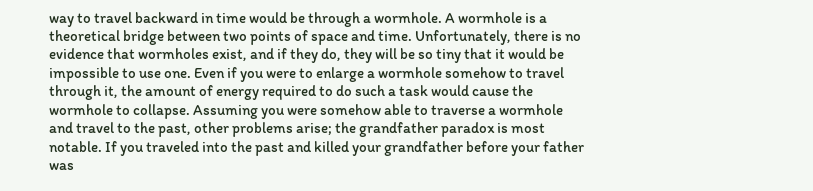way to travel backward in time would be through a wormhole. A wormhole is a theoretical bridge between two points of space and time. Unfortunately, there is no evidence that wormholes exist, and if they do, they will be so tiny that it would be impossible to use one. Even if you were to enlarge a wormhole somehow to travel through it, the amount of energy required to do such a task would cause the wormhole to collapse. Assuming you were somehow able to traverse a wormhole and travel to the past, other problems arise; the grandfather paradox is most notable. If you traveled into the past and killed your grandfather before your father was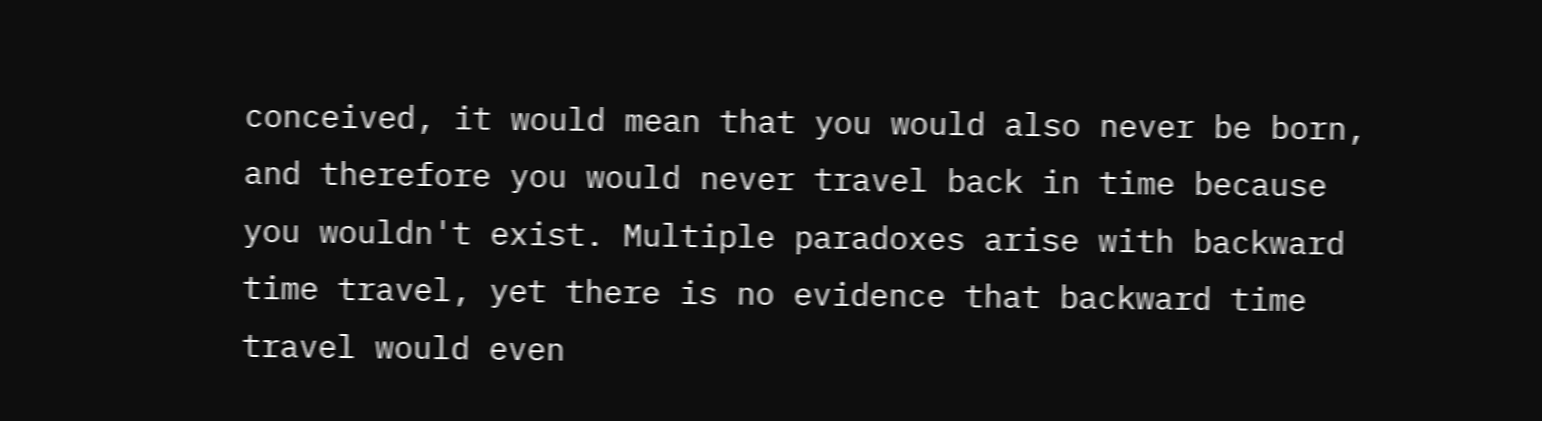conceived, it would mean that you would also never be born, and therefore you would never travel back in time because you wouldn't exist. Multiple paradoxes arise with backward time travel, yet there is no evidence that backward time travel would even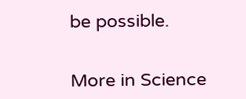be possible.


More in Science